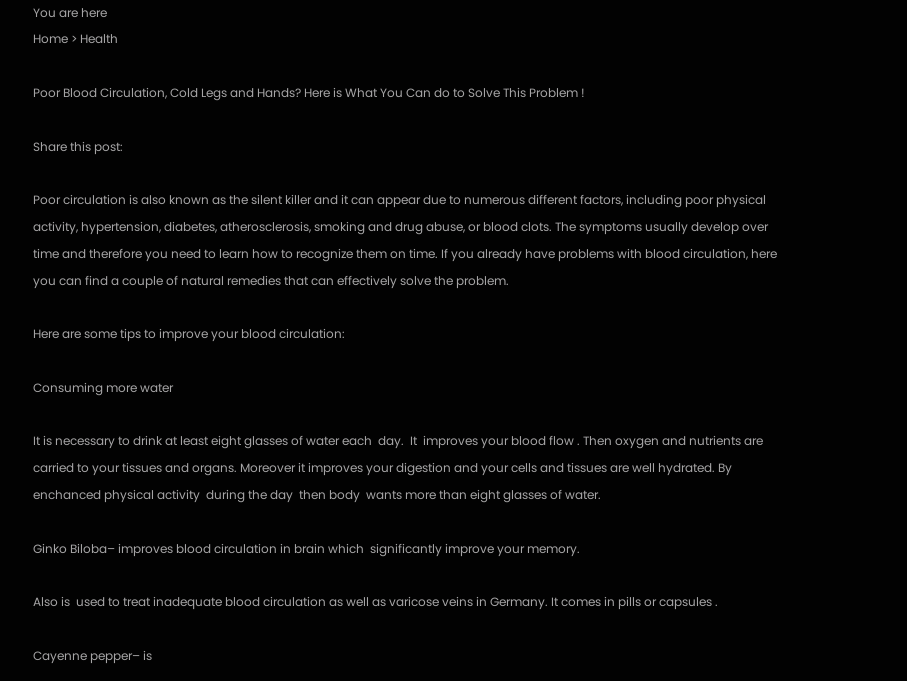You are here
Home > Health

Poor Blood Circulation, Cold Legs and Hands? Here is What You Can do to Solve This Problem !

Share this post:

Poor circulation is also known as the silent killer and it can appear due to numerous different factors, including poor physical activity, hypertension, diabetes, atherosclerosis, smoking and drug abuse, or blood clots. The symptoms usually develop over time and therefore you need to learn how to recognize them on time. If you already have problems with blood circulation, here you can find a couple of natural remedies that can effectively solve the problem.

Here are some tips to improve your blood circulation:

Consuming more water

It is necessary to drink at least eight glasses of water each  day.  It  improves your blood flow . Then oxygen and nutrients are carried to your tissues and organs. Moreover it improves your digestion and your cells and tissues are well hydrated. By enchanced physical activity  during the day  then body  wants more than eight glasses of water.

Ginko Biloba– improves blood circulation in brain which  significantly improve your memory.

Also is  used to treat inadequate blood circulation as well as varicose veins in Germany. It comes in pills or capsules .

Cayenne pepper– is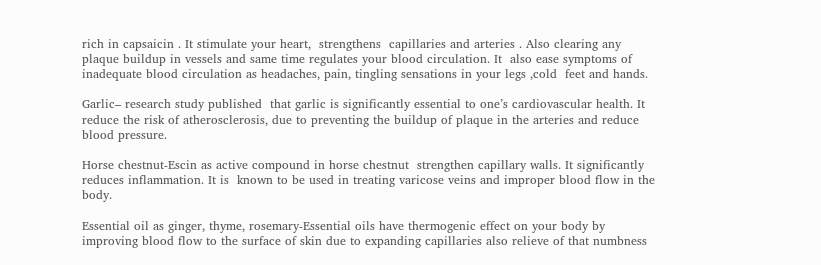rich in capsaicin . It stimulate your heart,  strengthens  capillaries and arteries . Also clearing any plaque buildup in vessels and same time regulates your blood circulation. It  also ease symptoms of inadequate blood circulation as headaches, pain, tingling sensations in your legs ,cold  feet and hands.

Garlic– research study published  that garlic is significantly essential to one’s cardiovascular health. It reduce the risk of atherosclerosis, due to preventing the buildup of plaque in the arteries and reduce blood pressure.

Horse chestnut-Escin as active compound in horse chestnut  strengthen capillary walls. It significantly reduces inflammation. It is  known to be used in treating varicose veins and improper blood flow in the body.

Essential oil as ginger, thyme, rosemary-Essential oils have thermogenic effect on your body by improving blood flow to the surface of skin due to expanding capillaries also relieve of that numbness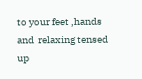to your feet ,hands and  relaxing tensed up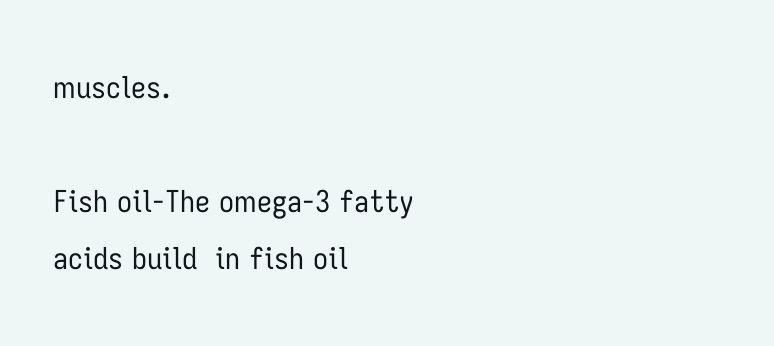muscles.

Fish oil-The omega-3 fatty acids build  in fish oil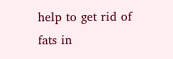help to get rid of fats in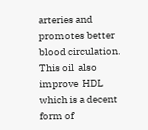arteries and  promotes better blood circulation.  This oil  also improve  HDL which is a decent form of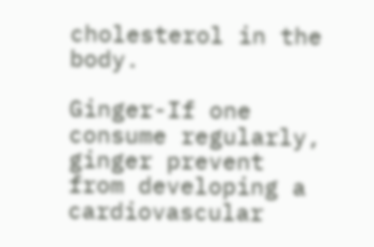cholesterol in the body.

Ginger-If one consume regularly, ginger prevent  from developing a cardiovascular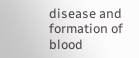disease and  formation of blood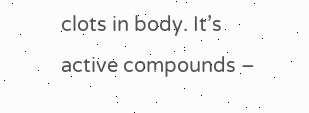clots in body. It’s active compounds –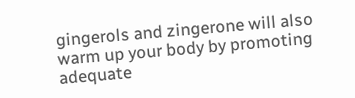gingerols and zingerone will also warm up your body by promoting adequate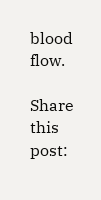blood flow.

Share this post: